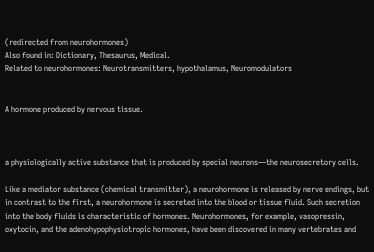(redirected from neurohormones)
Also found in: Dictionary, Thesaurus, Medical.
Related to neurohormones: Neurotransmitters, hypothalamus, Neuromodulators


A hormone produced by nervous tissue.



a physiologically active substance that is produced by special neurons—the neurosecretory cells.

Like a mediator substance (chemical transmitter), a neurohormone is released by nerve endings, but in contrast to the first, a neurohormone is secreted into the blood or tissue fluid. Such secretion into the body fluids is characteristic of hormones. Neurohormones, for example, vasopressin, oxytocin, and the adenohypophysiotropic hormones, have been discovered in many vertebrates and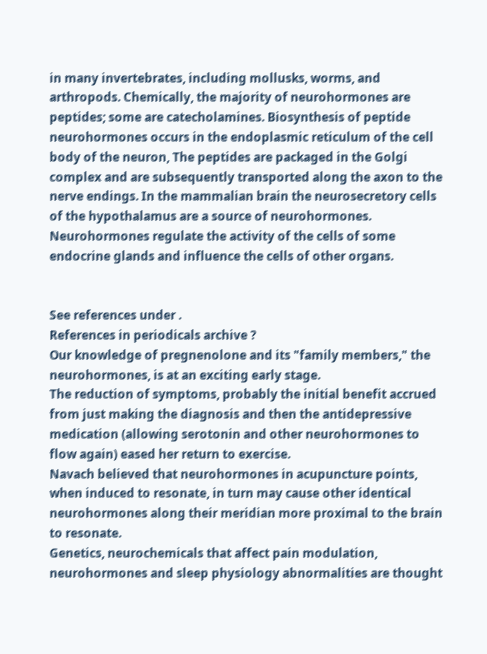in many invertebrates, including mollusks, worms, and arthropods. Chemically, the majority of neurohormones are peptides; some are catecholamines. Biosynthesis of peptide neurohormones occurs in the endoplasmic reticulum of the cell body of the neuron, The peptides are packaged in the Golgi complex and are subsequently transported along the axon to the nerve endings. In the mammalian brain the neurosecretory cells of the hypothalamus are a source of neurohormones. Neurohormones regulate the activity of the cells of some endocrine glands and influence the cells of other organs.


See references under .
References in periodicals archive ?
Our knowledge of pregnenolone and its "family members," the neurohormones, is at an exciting early stage.
The reduction of symptoms, probably the initial benefit accrued from just making the diagnosis and then the antidepressive medication (allowing serotonin and other neurohormones to flow again) eased her return to exercise.
Navach believed that neurohormones in acupuncture points, when induced to resonate, in turn may cause other identical neurohormones along their meridian more proximal to the brain to resonate.
Genetics, neurochemicals that affect pain modulation, neurohormones and sleep physiology abnormalities are thought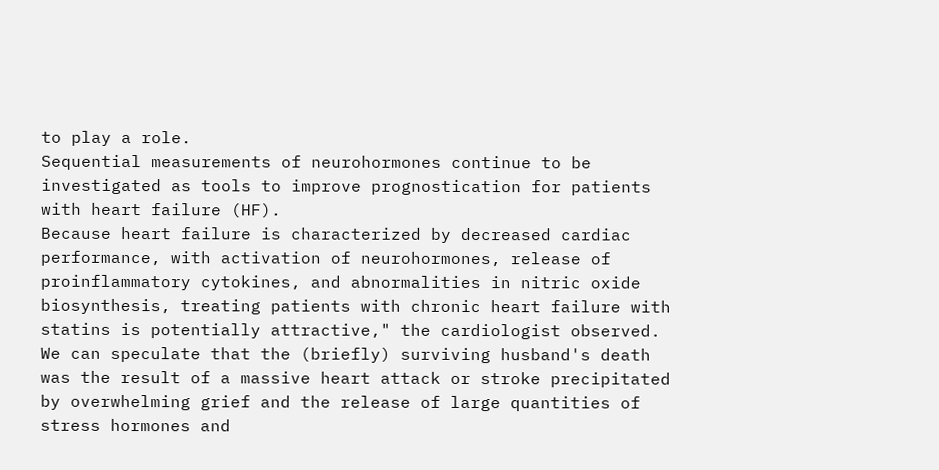to play a role.
Sequential measurements of neurohormones continue to be investigated as tools to improve prognostication for patients with heart failure (HF).
Because heart failure is characterized by decreased cardiac performance, with activation of neurohormones, release of proinflammatory cytokines, and abnormalities in nitric oxide biosynthesis, treating patients with chronic heart failure with statins is potentially attractive," the cardiologist observed.
We can speculate that the (briefly) surviving husband's death was the result of a massive heart attack or stroke precipitated by overwhelming grief and the release of large quantities of stress hormones and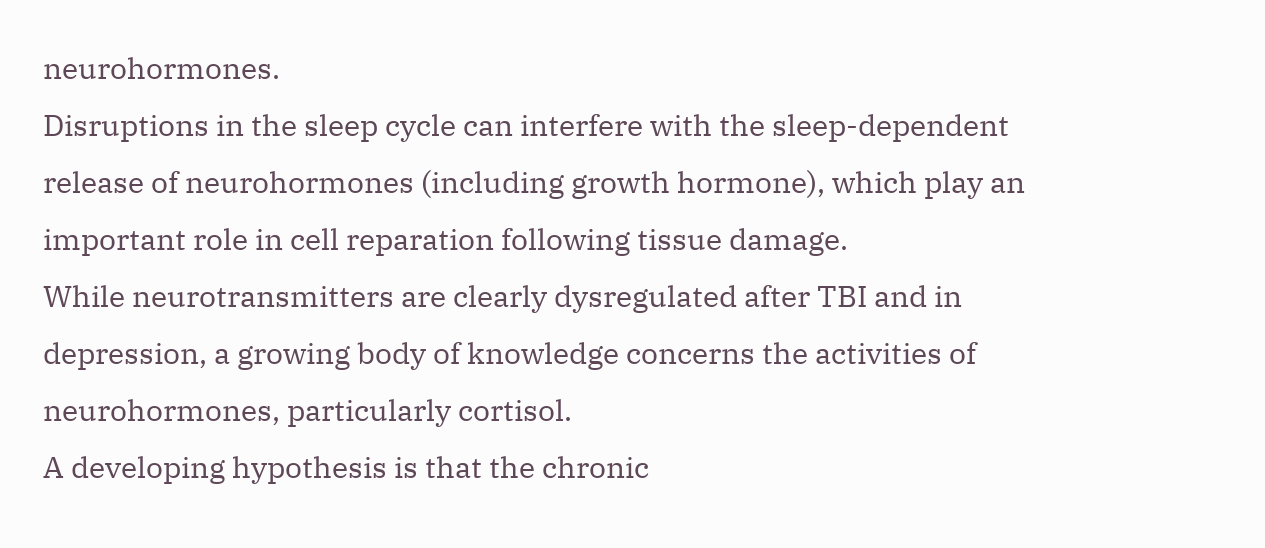neurohormones.
Disruptions in the sleep cycle can interfere with the sleep-dependent release of neurohormones (including growth hormone), which play an important role in cell reparation following tissue damage.
While neurotransmitters are clearly dysregulated after TBI and in depression, a growing body of knowledge concerns the activities of neurohormones, particularly cortisol.
A developing hypothesis is that the chronic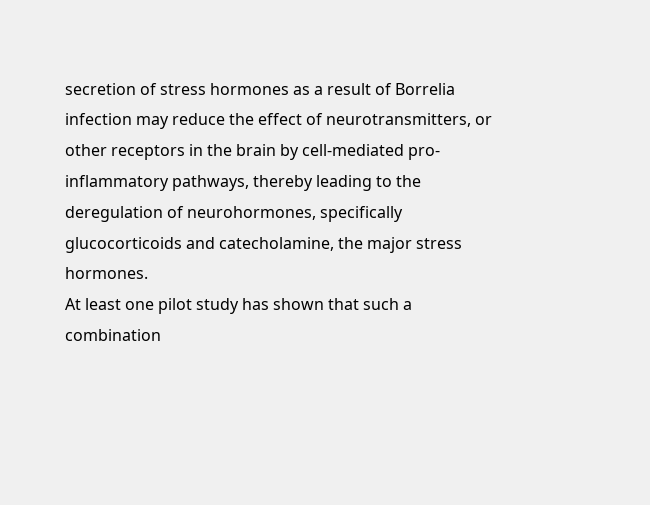secretion of stress hormones as a result of Borrelia infection may reduce the effect of neurotransmitters, or other receptors in the brain by cell-mediated pro-inflammatory pathways, thereby leading to the deregulation of neurohormones, specifically glucocorticoids and catecholamine, the major stress hormones.
At least one pilot study has shown that such a combination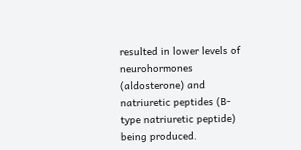resulted in lower levels of neurohormones (aldosterone) and natriuretic peptides (B-type natriuretic peptide) being produced.